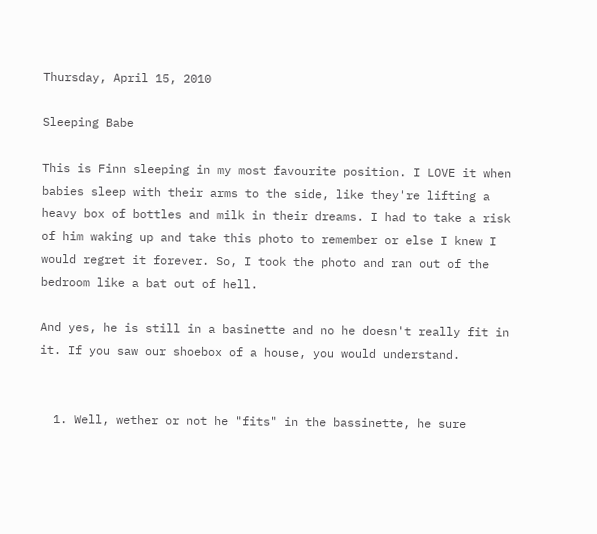Thursday, April 15, 2010

Sleeping Babe

This is Finn sleeping in my most favourite position. I LOVE it when babies sleep with their arms to the side, like they're lifting a heavy box of bottles and milk in their dreams. I had to take a risk of him waking up and take this photo to remember or else I knew I would regret it forever. So, I took the photo and ran out of the bedroom like a bat out of hell.

And yes, he is still in a basinette and no he doesn't really fit in it. If you saw our shoebox of a house, you would understand.


  1. Well, wether or not he "fits" in the bassinette, he sure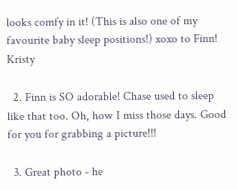looks comfy in it! (This is also one of my favourite baby sleep positions!) xoxo to Finn! Kristy

  2. Finn is SO adorable! Chase used to sleep like that too. Oh, how I miss those days. Good for you for grabbing a picture!!!

  3. Great photo - he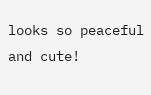looks so peaceful and cute!